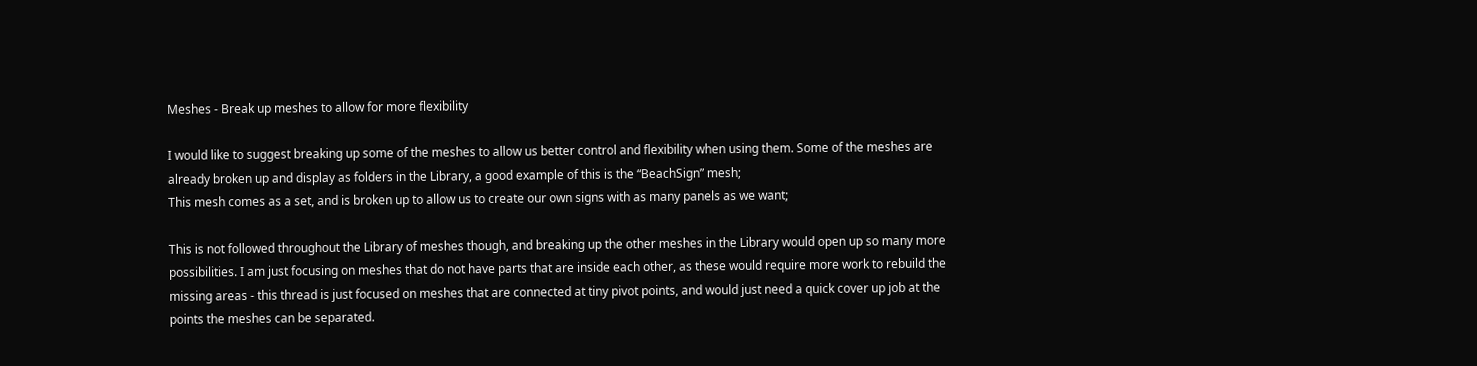Meshes - Break up meshes to allow for more flexibility

I would like to suggest breaking up some of the meshes to allow us better control and flexibility when using them. Some of the meshes are already broken up and display as folders in the Library, a good example of this is the “BeachSign” mesh;
This mesh comes as a set, and is broken up to allow us to create our own signs with as many panels as we want;

This is not followed throughout the Library of meshes though, and breaking up the other meshes in the Library would open up so many more possibilities. I am just focusing on meshes that do not have parts that are inside each other, as these would require more work to rebuild the missing areas - this thread is just focused on meshes that are connected at tiny pivot points, and would just need a quick cover up job at the points the meshes can be separated.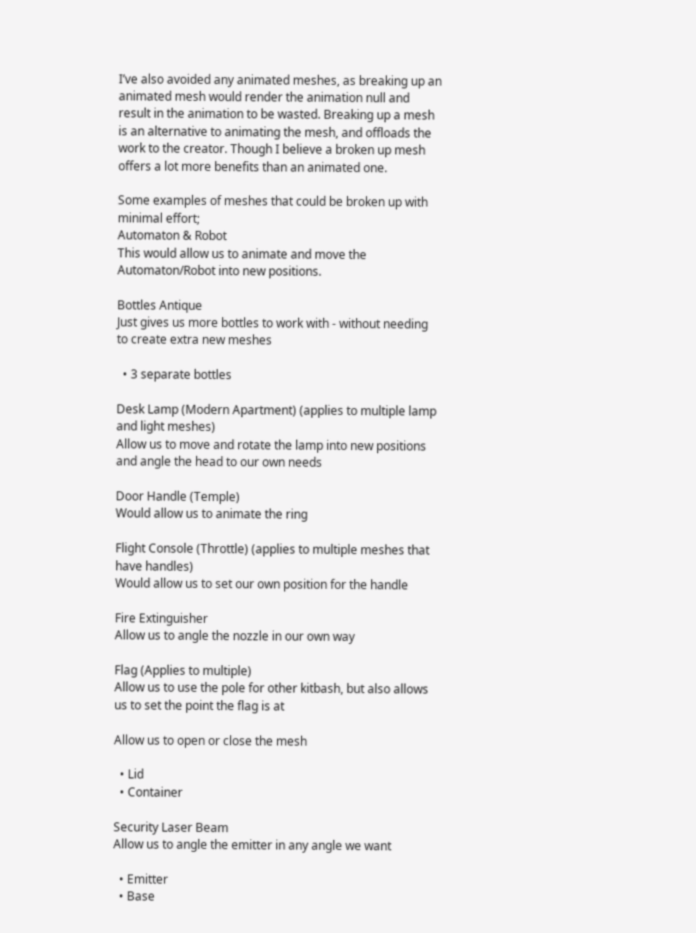I’ve also avoided any animated meshes, as breaking up an animated mesh would render the animation null and result in the animation to be wasted. Breaking up a mesh is an alternative to animating the mesh, and offloads the work to the creator. Though I believe a broken up mesh offers a lot more benefits than an animated one.

Some examples of meshes that could be broken up with minimal effort;
Automaton & Robot
This would allow us to animate and move the Automaton/Robot into new positions.

Bottles Antique
Just gives us more bottles to work with - without needing to create extra new meshes

  • 3 separate bottles

Desk Lamp (Modern Apartment) (applies to multiple lamp and light meshes)
Allow us to move and rotate the lamp into new positions and angle the head to our own needs

Door Handle (Temple)
Would allow us to animate the ring

Flight Console (Throttle) (applies to multiple meshes that have handles)
Would allow us to set our own position for the handle

Fire Extinguisher
Allow us to angle the nozzle in our own way

Flag (Applies to multiple)
Allow us to use the pole for other kitbash, but also allows us to set the point the flag is at

Allow us to open or close the mesh

  • Lid
  • Container

Security Laser Beam
Allow us to angle the emitter in any angle we want

  • Emitter
  • Base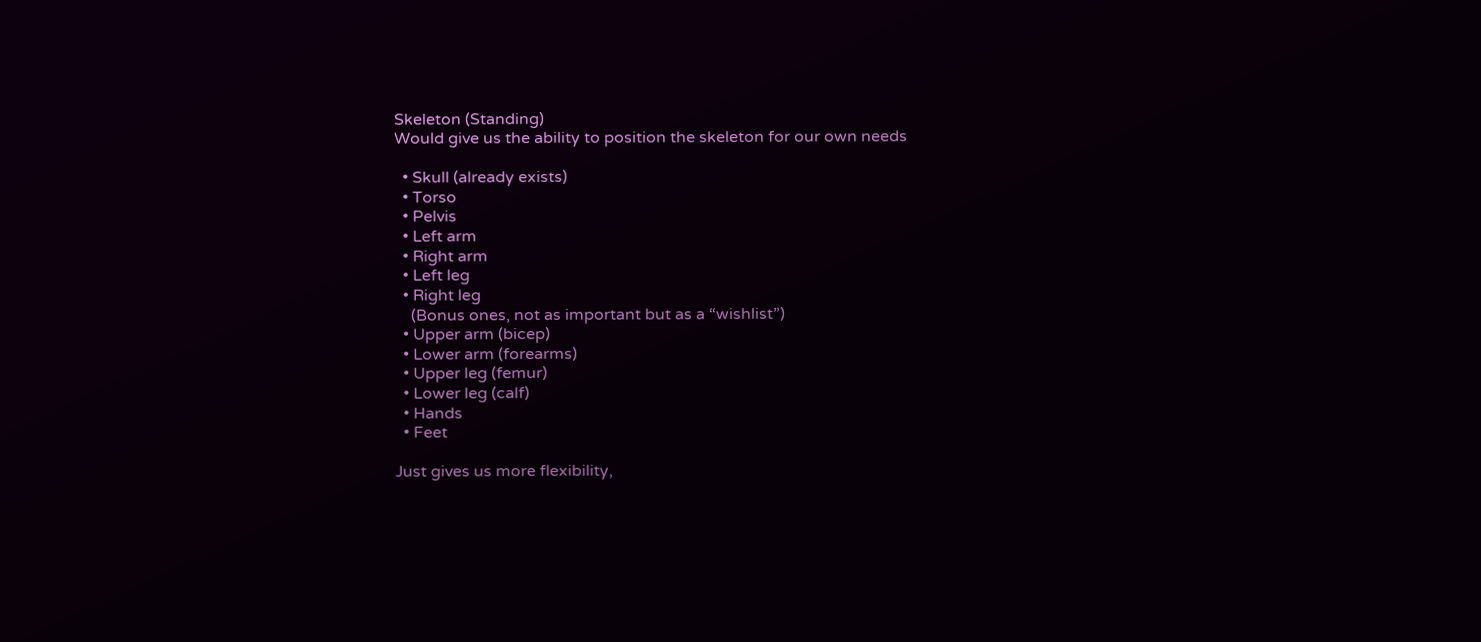Skeleton (Standing)
Would give us the ability to position the skeleton for our own needs

  • Skull (already exists)
  • Torso
  • Pelvis
  • Left arm
  • Right arm
  • Left leg
  • Right leg
    (Bonus ones, not as important but as a “wishlist”)
  • Upper arm (bicep)
  • Lower arm (forearms)
  • Upper leg (femur)
  • Lower leg (calf)
  • Hands
  • Feet

Just gives us more flexibility,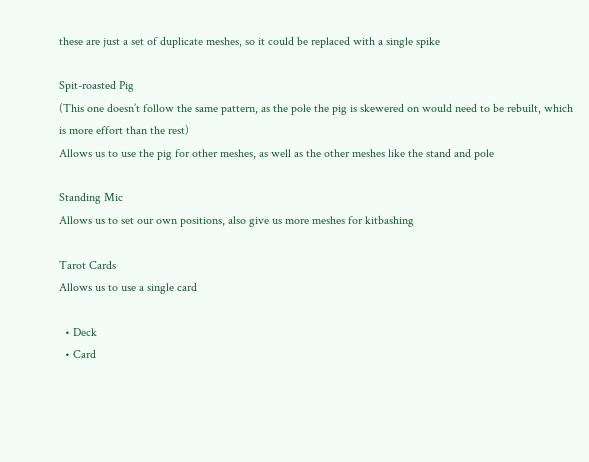these are just a set of duplicate meshes, so it could be replaced with a single spike

Spit-roasted Pig
(This one doesn’t follow the same pattern, as the pole the pig is skewered on would need to be rebuilt, which is more effort than the rest)
Allows us to use the pig for other meshes, as well as the other meshes like the stand and pole

Standing Mic
Allows us to set our own positions, also give us more meshes for kitbashing

Tarot Cards
Allows us to use a single card

  • Deck
  • Card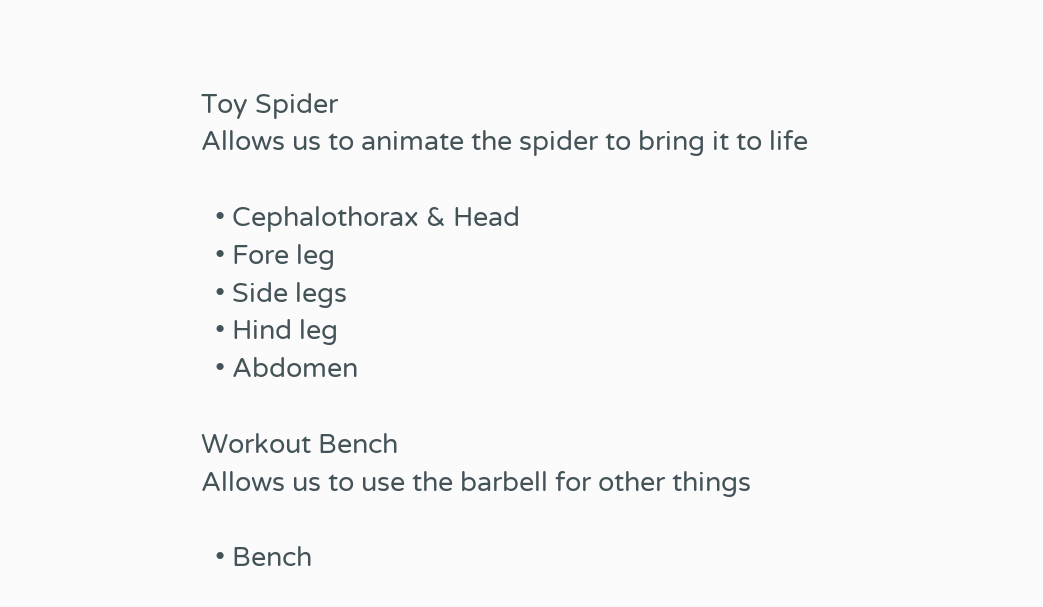Toy Spider
Allows us to animate the spider to bring it to life

  • Cephalothorax & Head
  • Fore leg
  • Side legs
  • Hind leg
  • Abdomen

Workout Bench
Allows us to use the barbell for other things

  • Bench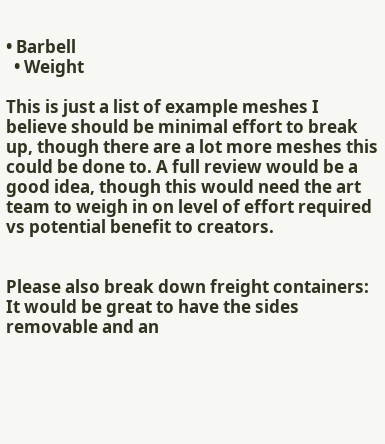• Barbell
  • Weight

This is just a list of example meshes I believe should be minimal effort to break up, though there are a lot more meshes this could be done to. A full review would be a good idea, though this would need the art team to weigh in on level of effort required vs potential benefit to creators.


Please also break down freight containers: It would be great to have the sides removable and an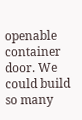openable container door. We could build so many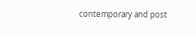contemporary and post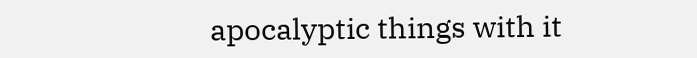apocalyptic things with it